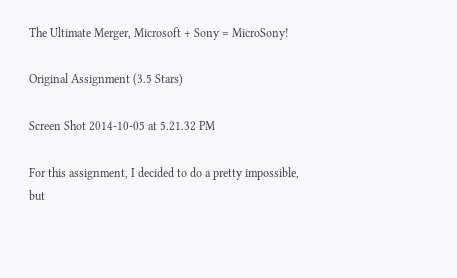The Ultimate Merger, Microsoft + Sony = MicroSony!

Original Assignment (3.5 Stars)

Screen Shot 2014-10-05 at 5.21.32 PM

For this assignment, I decided to do a pretty impossible, but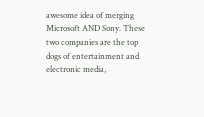awesome idea of merging Microsoft AND Sony. These two companies are the top dogs of entertainment and electronic media,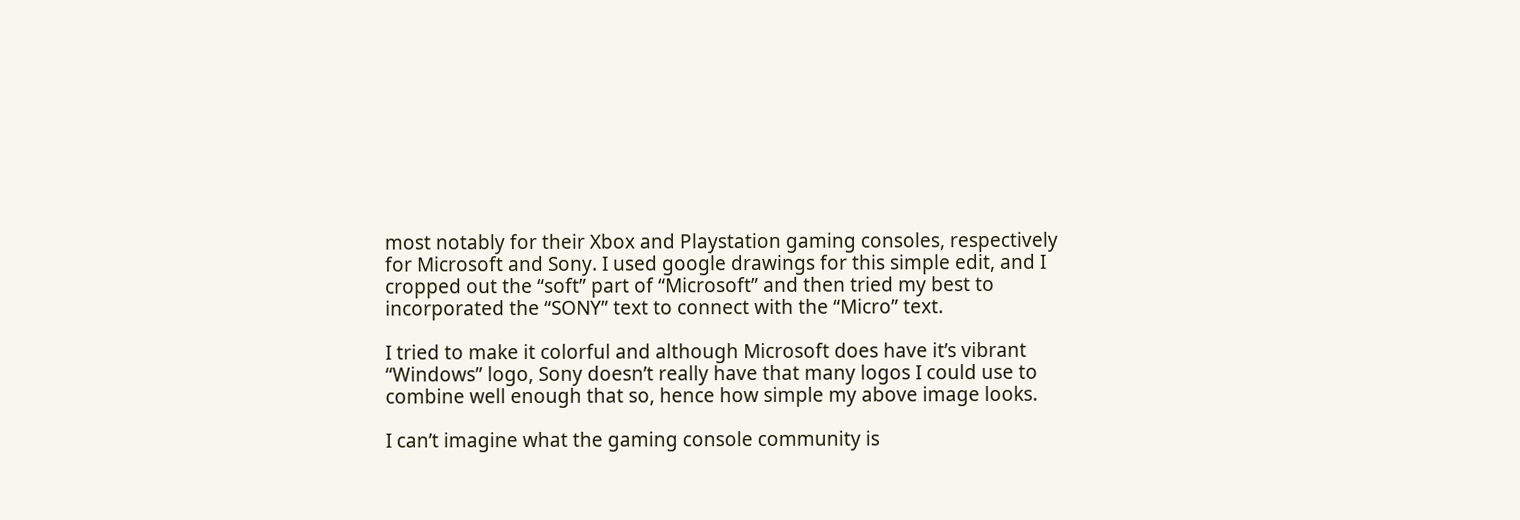most notably for their Xbox and Playstation gaming consoles, respectively for Microsoft and Sony. I used google drawings for this simple edit, and I cropped out the “soft” part of “Microsoft” and then tried my best to incorporated the “SONY” text to connect with the “Micro” text.

I tried to make it colorful and although Microsoft does have it’s vibrant “Windows” logo, Sony doesn’t really have that many logos I could use to combine well enough that so, hence how simple my above image looks.

I can’t imagine what the gaming console community is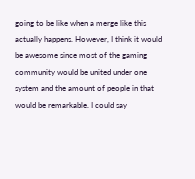going to be like when a merge like this actually happens. However, I think it would be awesome since most of the gaming community would be united under one system and the amount of people in that would be remarkable. I could say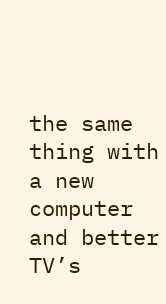the same thing with a new computer and better TV’s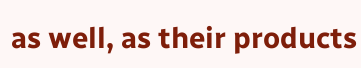as well, as their products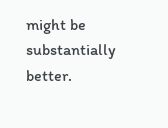might be substantially better.